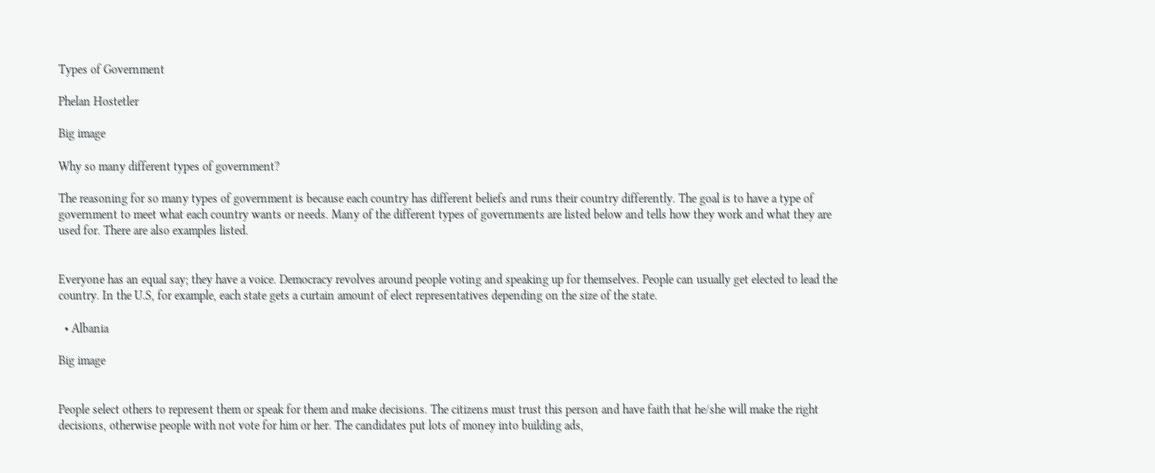Types of Government

Phelan Hostetler

Big image

Why so many different types of government?

The reasoning for so many types of government is because each country has different beliefs and runs their country differently. The goal is to have a type of government to meet what each country wants or needs. Many of the different types of governments are listed below and tells how they work and what they are used for. There are also examples listed.


Everyone has an equal say; they have a voice. Democracy revolves around people voting and speaking up for themselves. People can usually get elected to lead the country. In the U.S, for example, each state gets a curtain amount of elect representatives depending on the size of the state.

  • Albania

Big image


People select others to represent them or speak for them and make decisions. The citizens must trust this person and have faith that he/she will make the right decisions, otherwise people with not vote for him or her. The candidates put lots of money into building ads,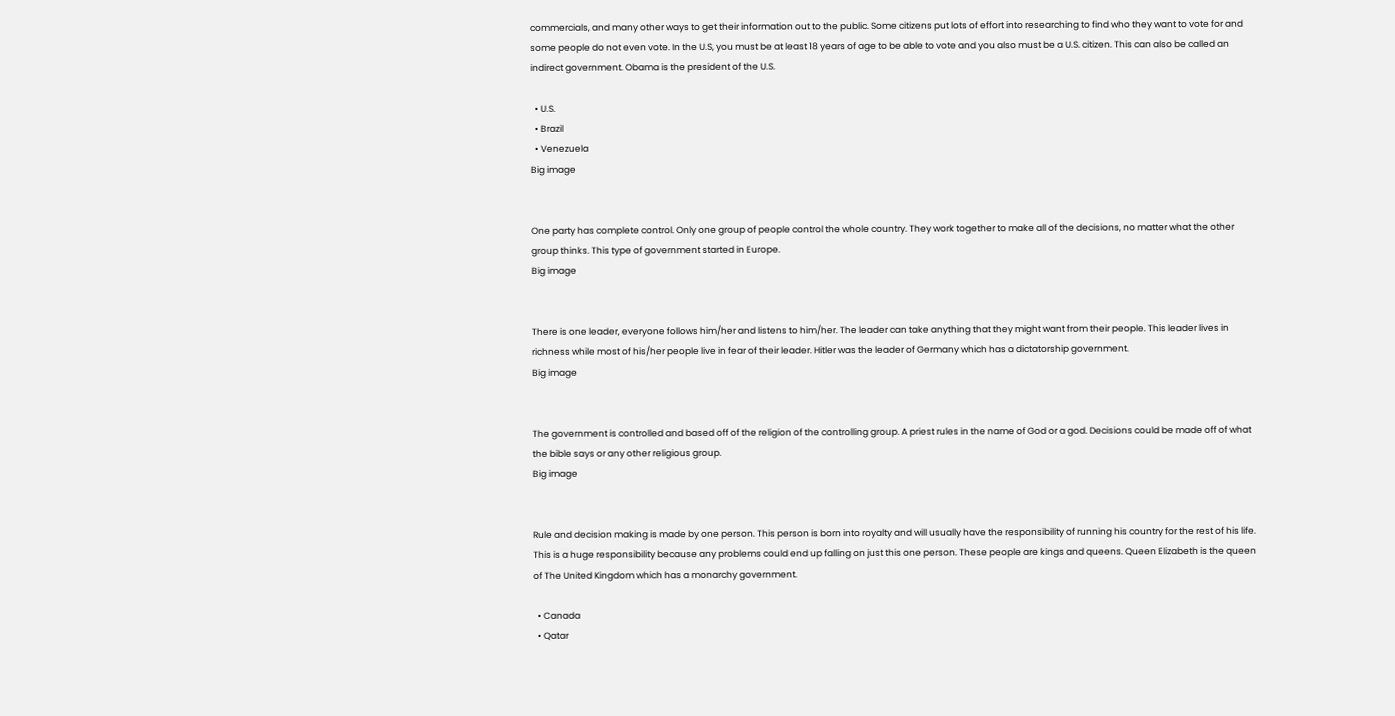commercials, and many other ways to get their information out to the public. Some citizens put lots of effort into researching to find who they want to vote for and some people do not even vote. In the U.S, you must be at least 18 years of age to be able to vote and you also must be a U.S. citizen. This can also be called an indirect government. Obama is the president of the U.S.

  • U.S.
  • Brazil
  • Venezuela
Big image


One party has complete control. Only one group of people control the whole country. They work together to make all of the decisions, no matter what the other group thinks. This type of government started in Europe.
Big image


There is one leader, everyone follows him/her and listens to him/her. The leader can take anything that they might want from their people. This leader lives in richness while most of his/her people live in fear of their leader. Hitler was the leader of Germany which has a dictatorship government.
Big image


The government is controlled and based off of the religion of the controlling group. A priest rules in the name of God or a god. Decisions could be made off of what the bible says or any other religious group.
Big image


Rule and decision making is made by one person. This person is born into royalty and will usually have the responsibility of running his country for the rest of his life. This is a huge responsibility because any problems could end up falling on just this one person. These people are kings and queens. Queen Elizabeth is the queen of The United Kingdom which has a monarchy government.

  • Canada
  • Qatar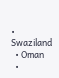• Swaziland
  • Oman
  •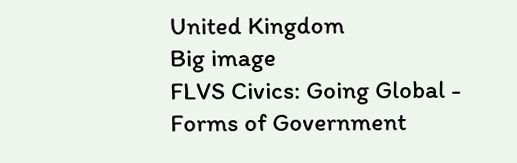United Kingdom
Big image
FLVS Civics: Going Global - Forms of Government